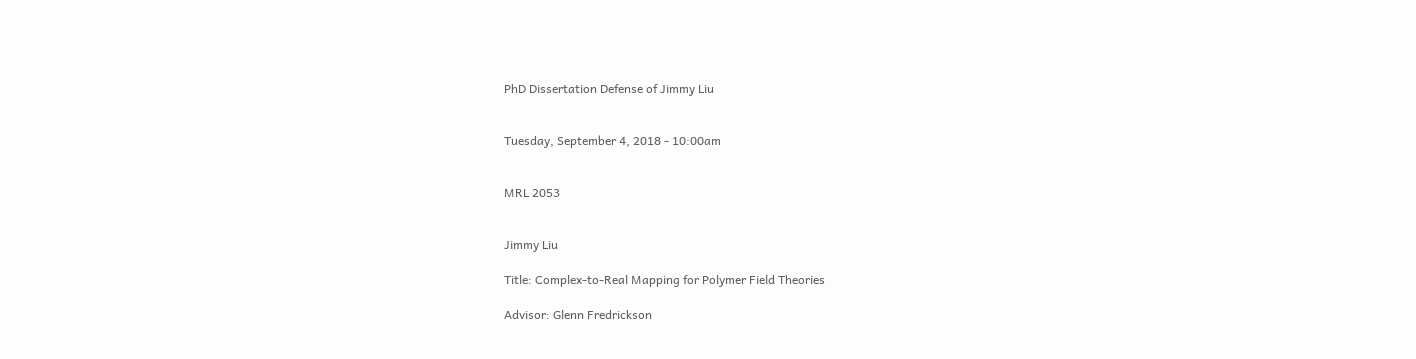PhD Dissertation Defense of Jimmy Liu


Tuesday, September 4, 2018 - 10:00am


MRL 2053


Jimmy Liu

Title: Complex-to-Real Mapping for Polymer Field Theories

Advisor: Glenn Fredrickson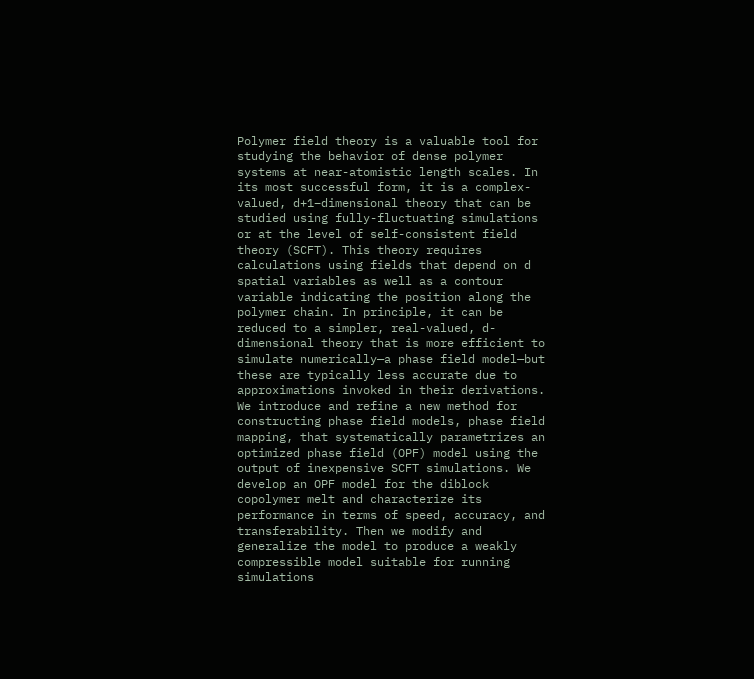Polymer field theory is a valuable tool for studying the behavior of dense polymer systems at near-atomistic length scales. In its most successful form, it is a complex-valued, d+1–dimensional theory that can be studied using fully-fluctuating simulations or at the level of self-consistent field theory (SCFT). This theory requires calculations using fields that depend on d spatial variables as well as a contour variable indicating the position along the polymer chain. In principle, it can be reduced to a simpler, real-valued, d-dimensional theory that is more efficient to simulate numerically—a phase field model—but these are typically less accurate due to approximations invoked in their derivations. We introduce and refine a new method for constructing phase field models, phase field mapping, that systematically parametrizes an optimized phase field (OPF) model using the output of inexpensive SCFT simulations. We develop an OPF model for the diblock copolymer melt and characterize its performance in terms of speed, accuracy, and transferability. Then we modify and generalize the model to produce a weakly compressible model suitable for running simulations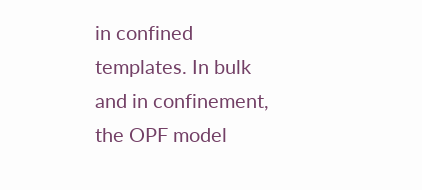in confined templates. In bulk and in confinement, the OPF model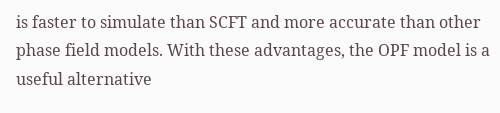is faster to simulate than SCFT and more accurate than other phase field models. With these advantages, the OPF model is a useful alternative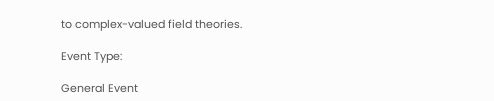to complex-valued field theories.

Event Type:

General Event